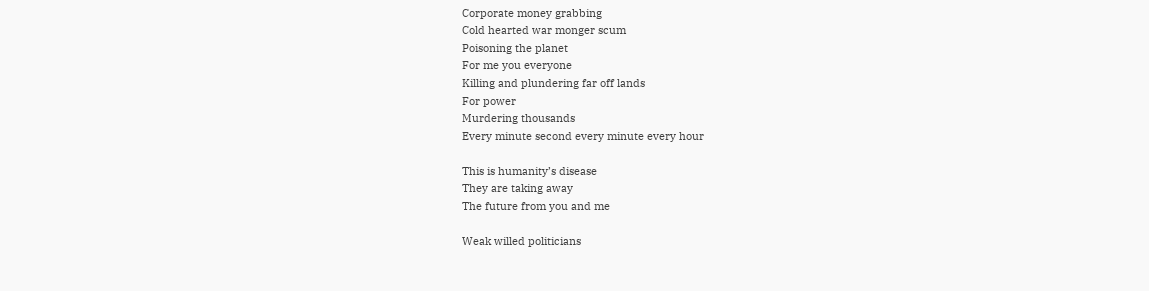Corporate money grabbing
Cold hearted war monger scum
Poisoning the planet
For me you everyone
Killing and plundering far off lands
For power
Murdering thousands
Every minute second every minute every hour

This is humanity’s disease
They are taking away
The future from you and me

Weak willed politicians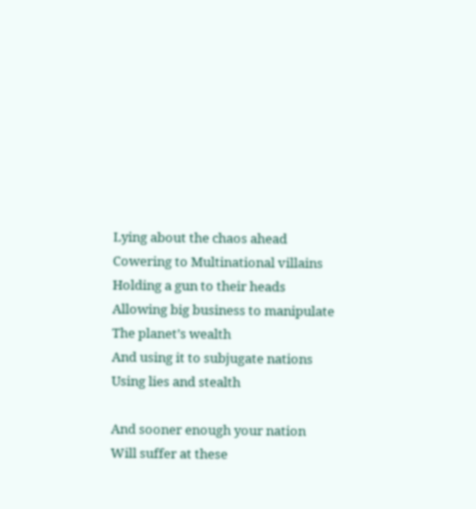Lying about the chaos ahead
Cowering to Multinational villains
Holding a gun to their heads
Allowing big business to manipulate
The planet’s wealth
And using it to subjugate nations
Using lies and stealth

And sooner enough your nation
Will suffer at these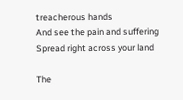treacherous hands
And see the pain and suffering
Spread right across your land

The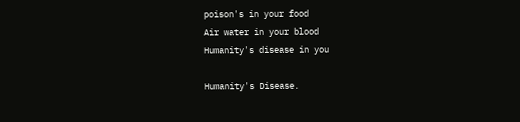poison's in your food
Air water in your blood
Humanity's disease in you

Humanity's Disease.